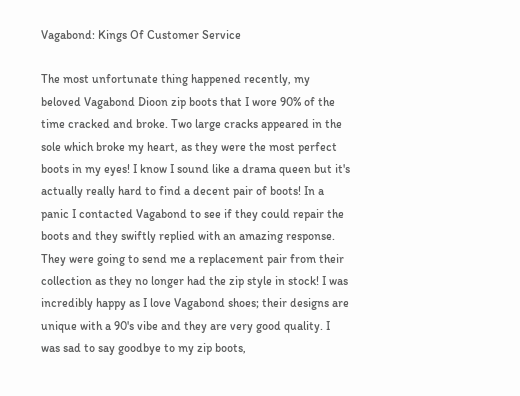Vagabond: Kings Of Customer Service

The most unfortunate thing happened recently, my beloved Vagabond Dioon zip boots that I wore 90% of the time cracked and broke. Two large cracks appeared in the sole which broke my heart, as they were the most perfect boots in my eyes! I know I sound like a drama queen but it's actually really hard to find a decent pair of boots! In a panic I contacted Vagabond to see if they could repair the boots and they swiftly replied with an amazing response. They were going to send me a replacement pair from their collection as they no longer had the zip style in stock! I was incredibly happy as I love Vagabond shoes; their designs are unique with a 90's vibe and they are very good quality. I was sad to say goodbye to my zip boots,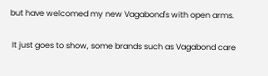but have welcomed my new Vagabond's with open arms.

 It just goes to show, some brands such as Vagabond care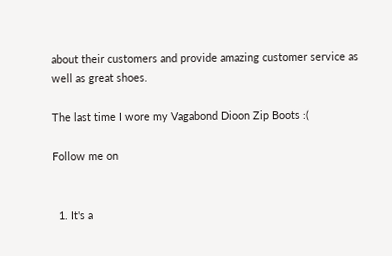about their customers and provide amazing customer service as well as great shoes.

The last time I wore my Vagabond Dioon Zip Boots :(

Follow me on


  1. It's a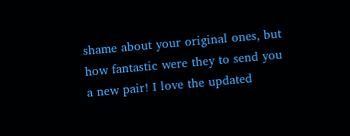shame about your original ones, but how fantastic were they to send you a new pair! I love the updated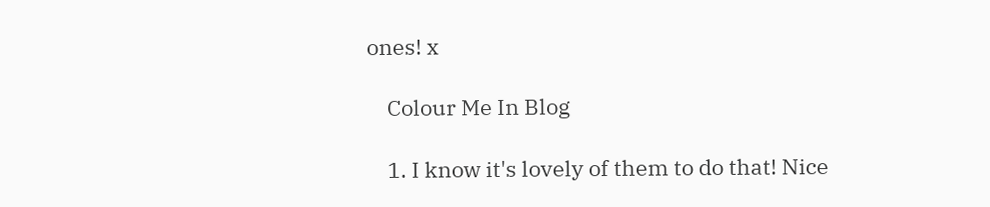ones! x

    Colour Me In Blog

    1. I know it's lovely of them to do that! Nice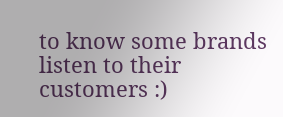to know some brands listen to their customers :)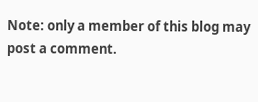Note: only a member of this blog may post a comment.